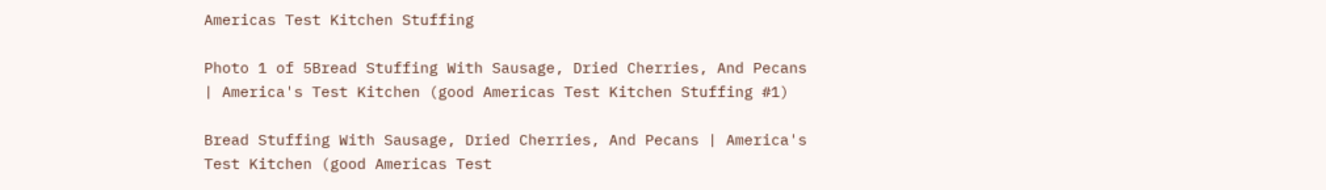Americas Test Kitchen Stuffing

Photo 1 of 5Bread Stuffing With Sausage, Dried Cherries, And Pecans | America's Test Kitchen (good Americas Test Kitchen Stuffing #1)

Bread Stuffing With Sausage, Dried Cherries, And Pecans | America's Test Kitchen (good Americas Test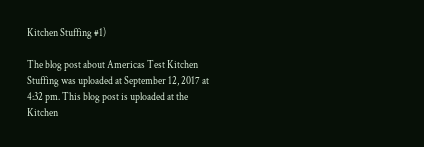Kitchen Stuffing #1)

The blog post about Americas Test Kitchen Stuffing was uploaded at September 12, 2017 at 4:32 pm. This blog post is uploaded at the Kitchen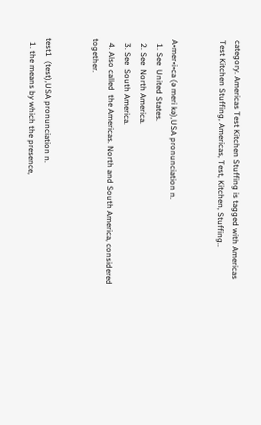category. Americas Test Kitchen Stuffing is tagged with Americas Test Kitchen Stuffing, Americas, Test, Kitchen, Stuffing..


A•mer•i•ca (ə meri kə),USA pronunciation n.
  1. See  United States.
  2. See  North America.
  3. See  South America.
  4. Also called  the Americas. North and South America, considered together.


test1  (test),USA pronunciation n.
  1. the means by which the presence,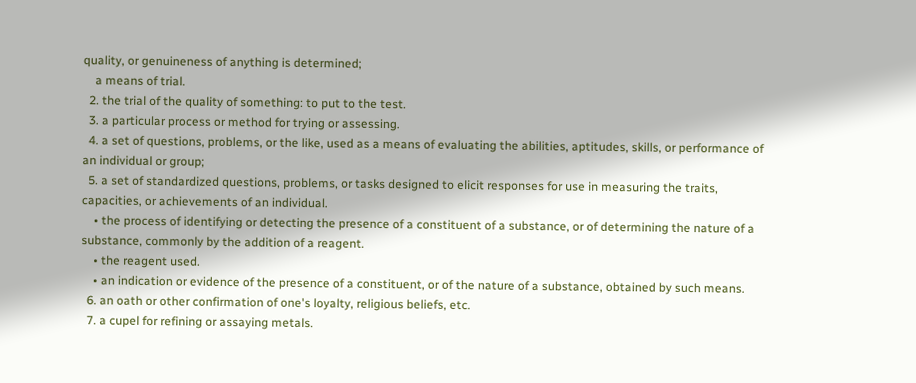quality, or genuineness of anything is determined;
    a means of trial.
  2. the trial of the quality of something: to put to the test.
  3. a particular process or method for trying or assessing.
  4. a set of questions, problems, or the like, used as a means of evaluating the abilities, aptitudes, skills, or performance of an individual or group;
  5. a set of standardized questions, problems, or tasks designed to elicit responses for use in measuring the traits, capacities, or achievements of an individual.
    • the process of identifying or detecting the presence of a constituent of a substance, or of determining the nature of a substance, commonly by the addition of a reagent.
    • the reagent used.
    • an indication or evidence of the presence of a constituent, or of the nature of a substance, obtained by such means.
  6. an oath or other confirmation of one's loyalty, religious beliefs, etc.
  7. a cupel for refining or assaying metals.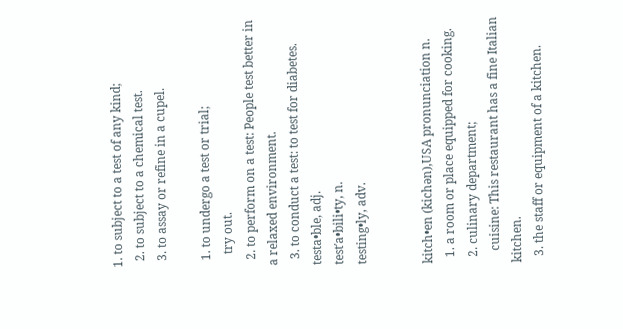1. to subject to a test of any kind;
  2. to subject to a chemical test.
  3. to assay or refine in a cupel.

  1. to undergo a test or trial;
    try out.
  2. to perform on a test: People test better in a relaxed environment.
  3. to conduct a test: to test for diabetes.
testa•ble, adj.
test′a•bili•ty, n.
testing•ly, adv.


kitch•en (kichən),USA pronunciation n.
  1. a room or place equipped for cooking.
  2. culinary department;
    cuisine: This restaurant has a fine Italian kitchen.
  3. the staff or equipment of a kitchen.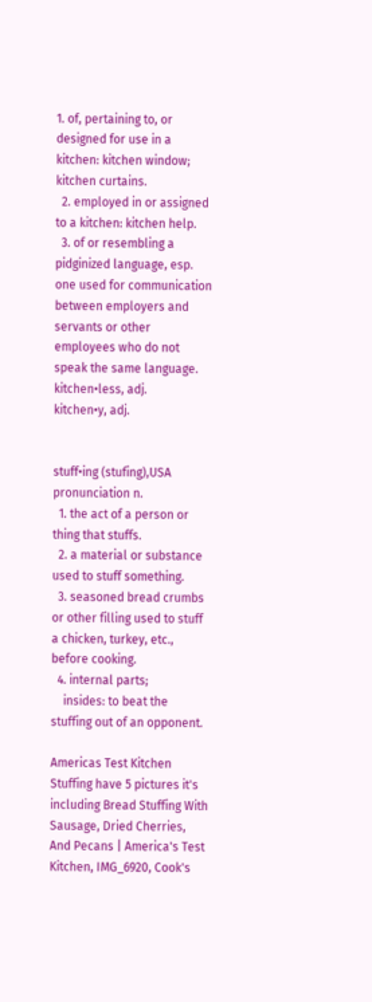1. of, pertaining to, or designed for use in a kitchen: kitchen window; kitchen curtains.
  2. employed in or assigned to a kitchen: kitchen help.
  3. of or resembling a pidginized language, esp. one used for communication between employers and servants or other employees who do not speak the same language.
kitchen•less, adj.
kitchen•y, adj.


stuff•ing (stufing),USA pronunciation n.
  1. the act of a person or thing that stuffs.
  2. a material or substance used to stuff something.
  3. seasoned bread crumbs or other filling used to stuff a chicken, turkey, etc., before cooking.
  4. internal parts;
    insides: to beat the stuffing out of an opponent.

Americas Test Kitchen Stuffing have 5 pictures it's including Bread Stuffing With Sausage, Dried Cherries, And Pecans | America's Test Kitchen, IMG_6920, Cook's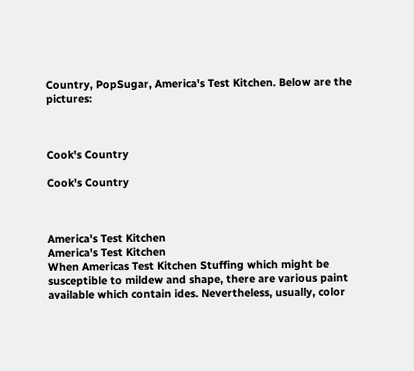Country, PopSugar, America's Test Kitchen. Below are the pictures:



Cook's Country

Cook's Country



America's Test Kitchen
America's Test Kitchen
When Americas Test Kitchen Stuffing which might be susceptible to mildew and shape, there are various paint available which contain ides. Nevertheless, usually, color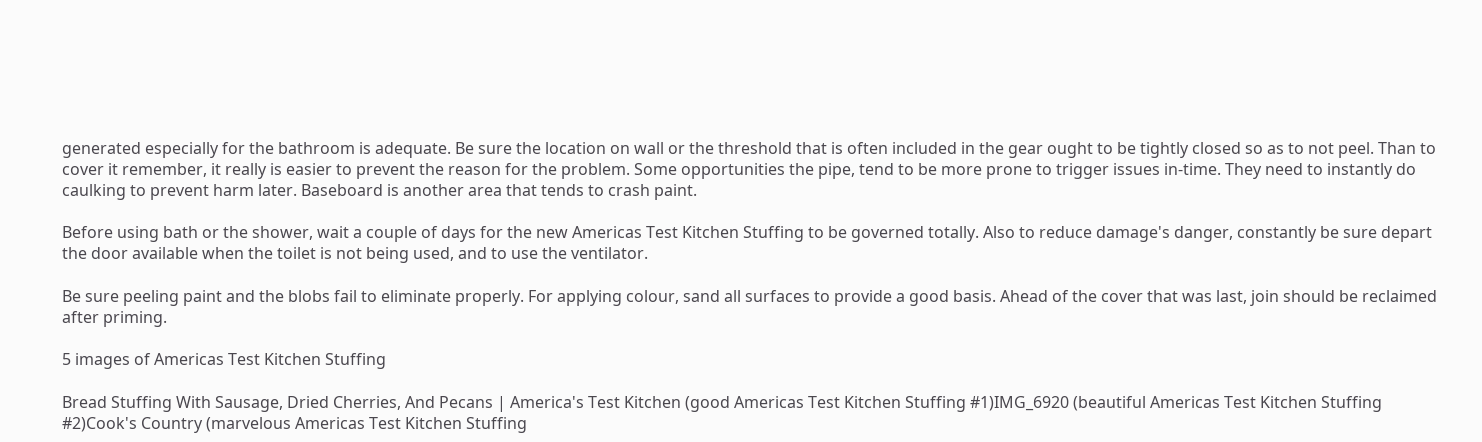generated especially for the bathroom is adequate. Be sure the location on wall or the threshold that is often included in the gear ought to be tightly closed so as to not peel. Than to cover it remember, it really is easier to prevent the reason for the problem. Some opportunities the pipe, tend to be more prone to trigger issues in-time. They need to instantly do caulking to prevent harm later. Baseboard is another area that tends to crash paint.

Before using bath or the shower, wait a couple of days for the new Americas Test Kitchen Stuffing to be governed totally. Also to reduce damage's danger, constantly be sure depart the door available when the toilet is not being used, and to use the ventilator.

Be sure peeling paint and the blobs fail to eliminate properly. For applying colour, sand all surfaces to provide a good basis. Ahead of the cover that was last, join should be reclaimed after priming.

5 images of Americas Test Kitchen Stuffing

Bread Stuffing With Sausage, Dried Cherries, And Pecans | America's Test Kitchen (good Americas Test Kitchen Stuffing #1)IMG_6920 (beautiful Americas Test Kitchen Stuffing #2)Cook's Country (marvelous Americas Test Kitchen Stuffing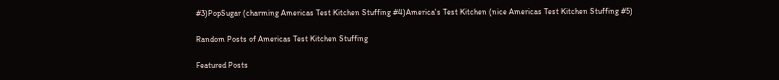#3)PopSugar (charming Americas Test Kitchen Stuffing #4)America's Test Kitchen (nice Americas Test Kitchen Stuffing #5)

Random Posts of Americas Test Kitchen Stuffing

Featured Posts